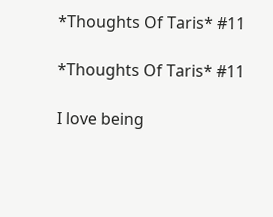*Thoughts Of Taris* #11

*Thoughts Of Taris* #11

I love being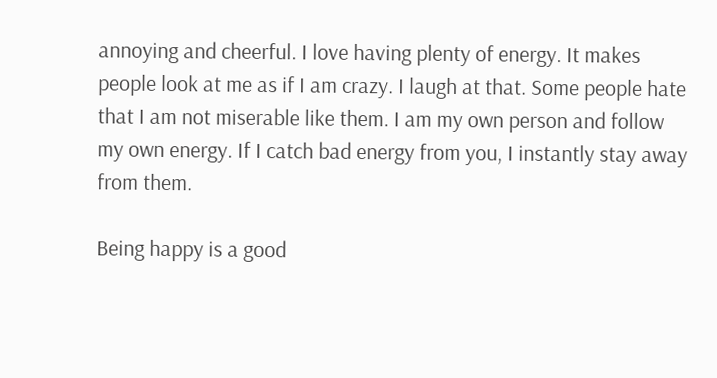annoying and cheerful. I love having plenty of energy. It makes people look at me as if I am crazy. I laugh at that. Some people hate that I am not miserable like them. I am my own person and follow my own energy. If I catch bad energy from you, I instantly stay away from them.

Being happy is a good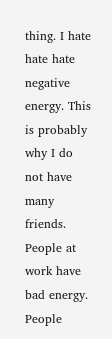thing. I hate hate hate negative energy. This is probably why I do not have many friends. People at work have bad energy. People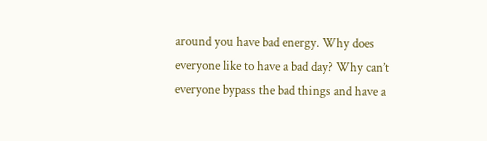around you have bad energy. Why does everyone like to have a bad day? Why can’t everyone bypass the bad things and have a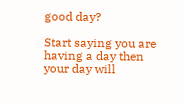good day?

Start saying you are having a day then your day will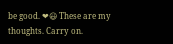be good. ❤😃 These are my thoughts. Carry on.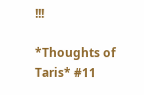!!!

*Thoughts of Taris* #11